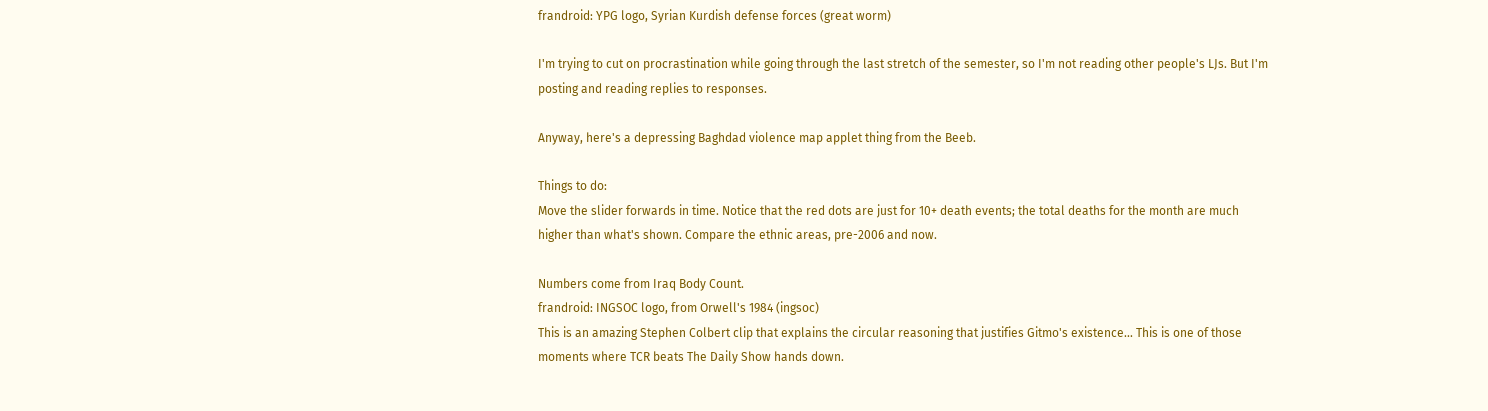frandroid: YPG logo, Syrian Kurdish defense forces (great worm)

I'm trying to cut on procrastination while going through the last stretch of the semester, so I'm not reading other people's LJs. But I'm posting and reading replies to responses.

Anyway, here's a depressing Baghdad violence map applet thing from the Beeb.

Things to do:
Move the slider forwards in time. Notice that the red dots are just for 10+ death events; the total deaths for the month are much higher than what's shown. Compare the ethnic areas, pre-2006 and now.

Numbers come from Iraq Body Count.
frandroid: INGSOC logo, from Orwell's 1984 (ingsoc)
This is an amazing Stephen Colbert clip that explains the circular reasoning that justifies Gitmo's existence... This is one of those moments where TCR beats The Daily Show hands down.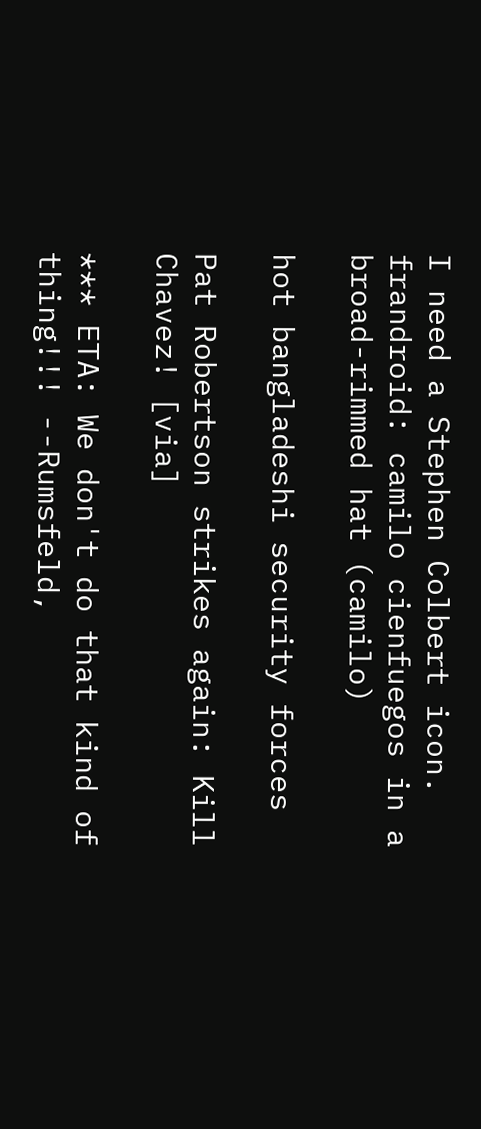I need a Stephen Colbert icon.
frandroid: camilo cienfuegos in a broad-rimmed hat (camilo)

hot bangladeshi security forces

Pat Robertson strikes again: Kill Chavez! [via]

*** ETA: We don't do that kind of thing!!! --Rumsfeld,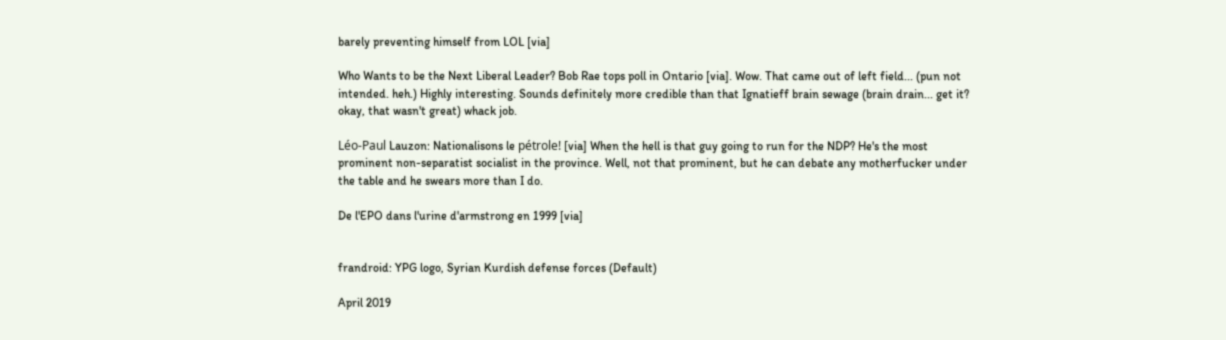barely preventing himself from LOL [via]

Who Wants to be the Next Liberal Leader? Bob Rae tops poll in Ontario [via]. Wow. That came out of left field... (pun not intended. heh.) Highly interesting. Sounds definitely more credible than that Ignatieff brain sewage (brain drain... get it? okay, that wasn't great) whack job.

Léo-Paul Lauzon: Nationalisons le pétrole! [via] When the hell is that guy going to run for the NDP? He's the most prominent non-separatist socialist in the province. Well, not that prominent, but he can debate any motherfucker under the table and he swears more than I do.

De l'EPO dans l'urine d'armstrong en 1999 [via]


frandroid: YPG logo, Syrian Kurdish defense forces (Default)

April 2019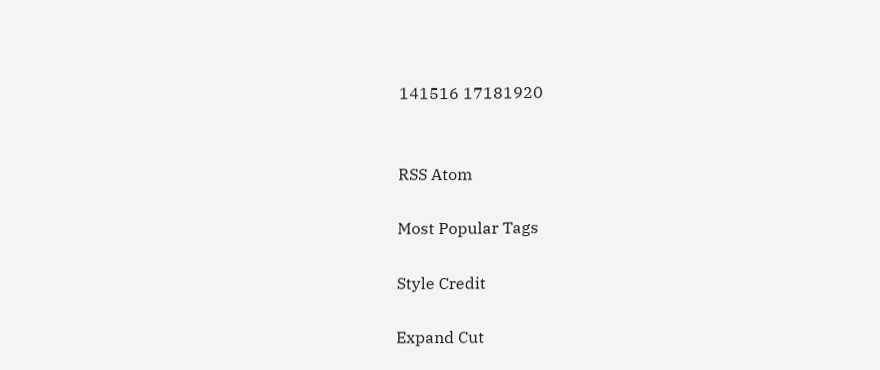141516 17181920


RSS Atom

Most Popular Tags

Style Credit

Expand Cut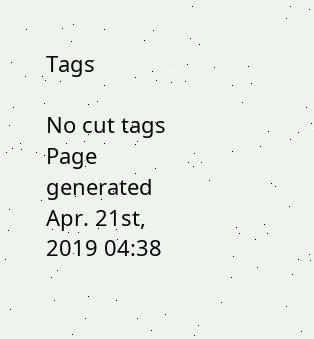Tags

No cut tags
Page generated Apr. 21st, 2019 04:38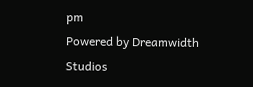pm
Powered by Dreamwidth Studios